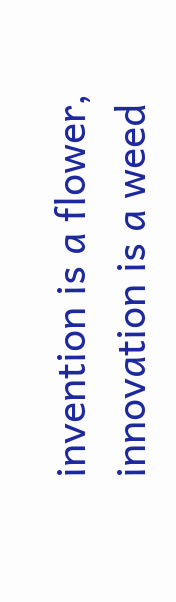invention is a flower, innovation is a weed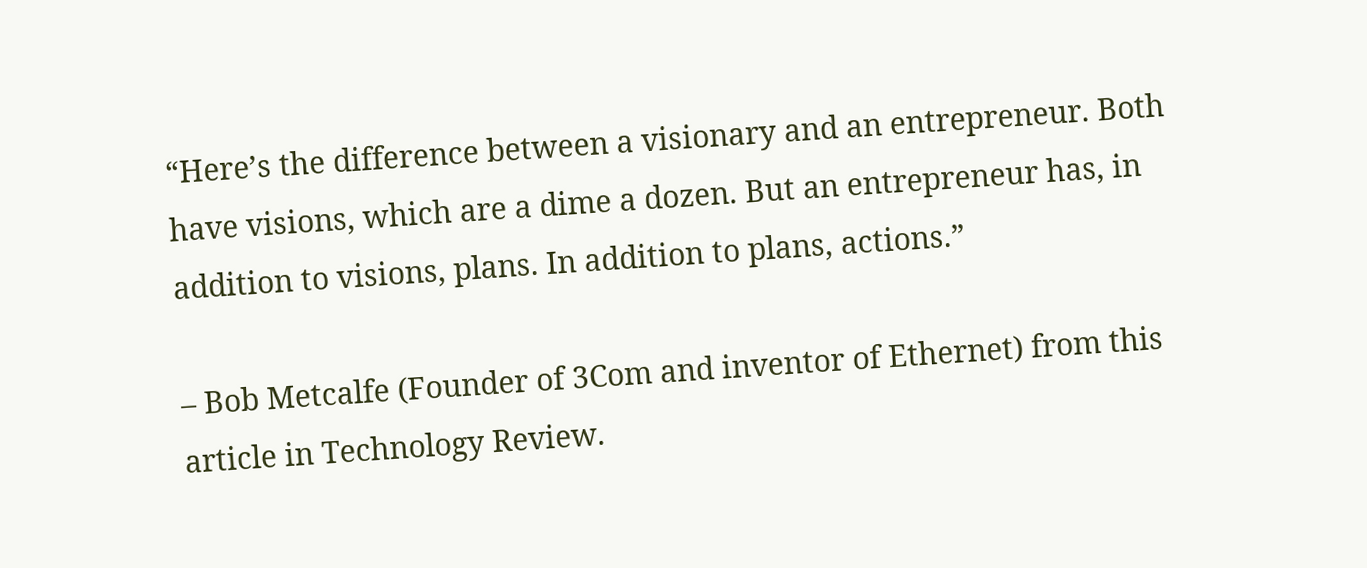“Here’s the difference between a visionary and an entrepreneur. Both have visions, which are a dime a dozen. But an entrepreneur has, in addition to visions, plans. In addition to plans, actions.”

– Bob Metcalfe (Founder of 3Com and inventor of Ethernet) from this article in Technology Review.